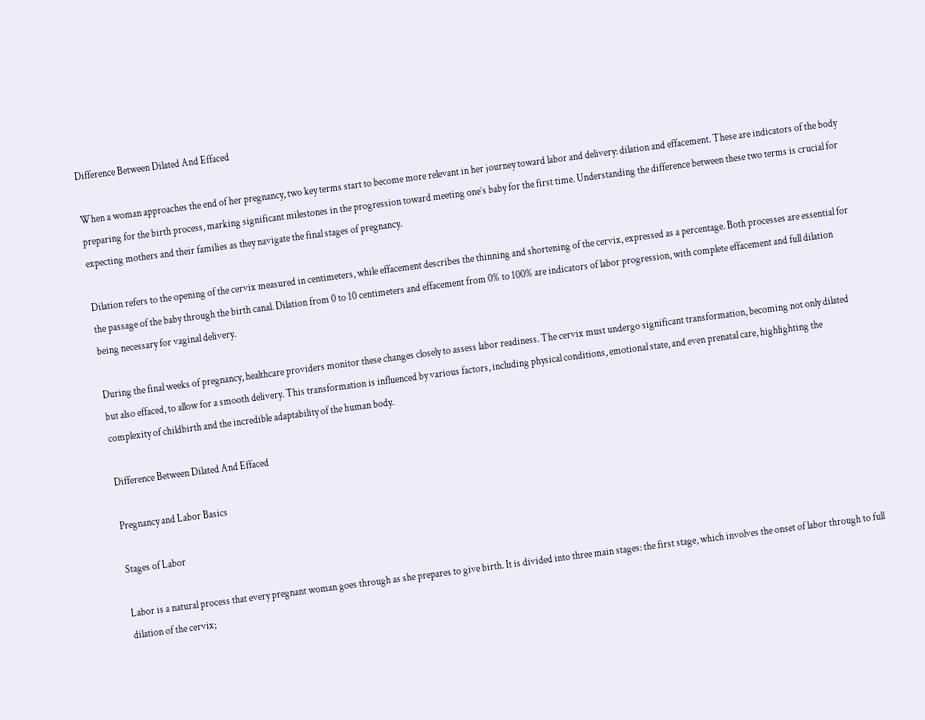Difference Between Dilated And Effaced

When a woman approaches the end of her pregnancy, two key terms start to become more relevant in her journey toward labor and delivery: dilation and effacement. These are indicators of the body preparing for the birth process, marking significant milestones in the progression toward meeting one’s baby for the first time. Understanding the difference between these two terms is crucial for expecting mothers and their families as they navigate the final stages of pregnancy.

Dilation refers to the opening of the cervix measured in centimeters, while effacement describes the thinning and shortening of the cervix, expressed as a percentage. Both processes are essential for the passage of the baby through the birth canal. Dilation from 0 to 10 centimeters and effacement from 0% to 100% are indicators of labor progression, with complete effacement and full dilation being necessary for vaginal delivery.

During the final weeks of pregnancy, healthcare providers monitor these changes closely to assess labor readiness. The cervix must undergo significant transformation, becoming not only dilated but also effaced, to allow for a smooth delivery. This transformation is influenced by various factors, including physical conditions, emotional state, and even prenatal care, highlighting the complexity of childbirth and the incredible adaptability of the human body.

Difference Between Dilated And Effaced

Pregnancy and Labor Basics

Stages of Labor

Labor is a natural process that every pregnant woman goes through as she prepares to give birth. It is divided into three main stages: the first stage, which involves the onset of labor through to full dilation of the cervix;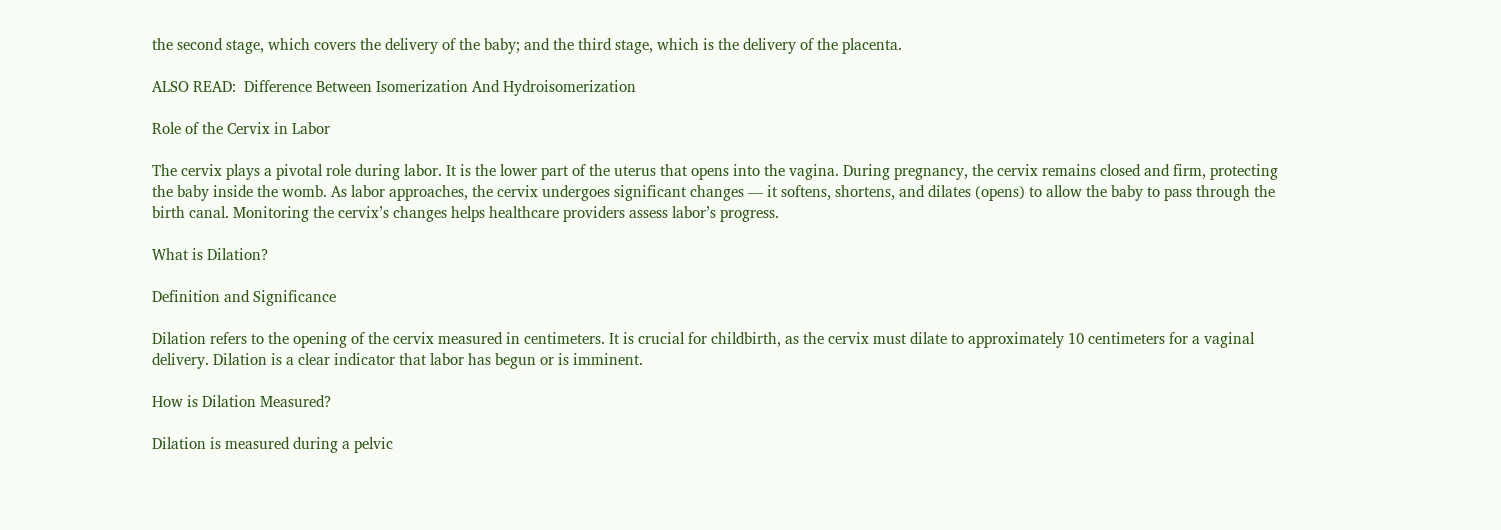the second stage, which covers the delivery of the baby; and the third stage, which is the delivery of the placenta.

ALSO READ:  Difference Between Isomerization And Hydroisomerization

Role of the Cervix in Labor

The cervix plays a pivotal role during labor. It is the lower part of the uterus that opens into the vagina. During pregnancy, the cervix remains closed and firm, protecting the baby inside the womb. As labor approaches, the cervix undergoes significant changes — it softens, shortens, and dilates (opens) to allow the baby to pass through the birth canal. Monitoring the cervix’s changes helps healthcare providers assess labor’s progress.

What is Dilation?

Definition and Significance

Dilation refers to the opening of the cervix measured in centimeters. It is crucial for childbirth, as the cervix must dilate to approximately 10 centimeters for a vaginal delivery. Dilation is a clear indicator that labor has begun or is imminent.

How is Dilation Measured?

Dilation is measured during a pelvic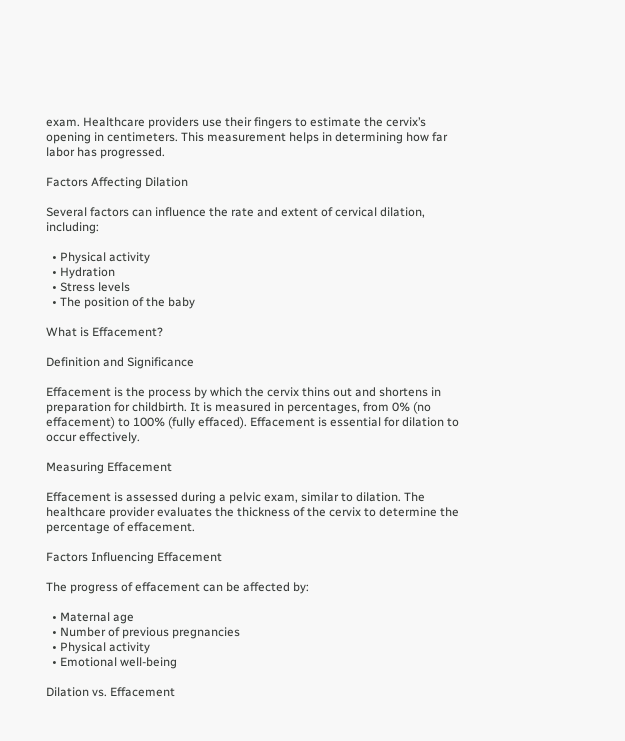exam. Healthcare providers use their fingers to estimate the cervix’s opening in centimeters. This measurement helps in determining how far labor has progressed.

Factors Affecting Dilation

Several factors can influence the rate and extent of cervical dilation, including:

  • Physical activity
  • Hydration
  • Stress levels
  • The position of the baby

What is Effacement?

Definition and Significance

Effacement is the process by which the cervix thins out and shortens in preparation for childbirth. It is measured in percentages, from 0% (no effacement) to 100% (fully effaced). Effacement is essential for dilation to occur effectively.

Measuring Effacement

Effacement is assessed during a pelvic exam, similar to dilation. The healthcare provider evaluates the thickness of the cervix to determine the percentage of effacement.

Factors Influencing Effacement

The progress of effacement can be affected by:

  • Maternal age
  • Number of previous pregnancies
  • Physical activity
  • Emotional well-being

Dilation vs. Effacement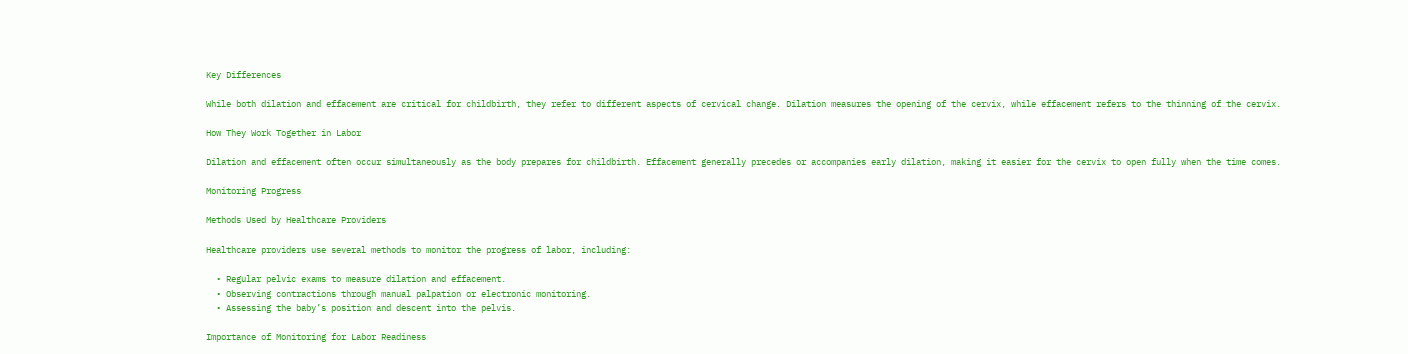Key Differences

While both dilation and effacement are critical for childbirth, they refer to different aspects of cervical change. Dilation measures the opening of the cervix, while effacement refers to the thinning of the cervix.

How They Work Together in Labor

Dilation and effacement often occur simultaneously as the body prepares for childbirth. Effacement generally precedes or accompanies early dilation, making it easier for the cervix to open fully when the time comes.

Monitoring Progress

Methods Used by Healthcare Providers

Healthcare providers use several methods to monitor the progress of labor, including:

  • Regular pelvic exams to measure dilation and effacement.
  • Observing contractions through manual palpation or electronic monitoring.
  • Assessing the baby’s position and descent into the pelvis.

Importance of Monitoring for Labor Readiness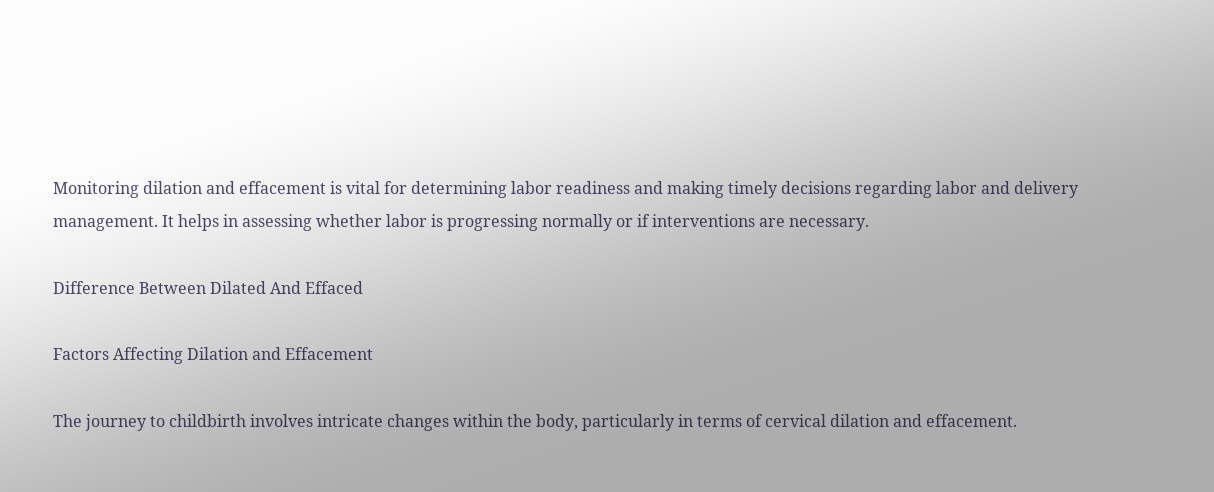Monitoring dilation and effacement is vital for determining labor readiness and making timely decisions regarding labor and delivery management. It helps in assessing whether labor is progressing normally or if interventions are necessary.

Difference Between Dilated And Effaced

Factors Affecting Dilation and Effacement

The journey to childbirth involves intricate changes within the body, particularly in terms of cervical dilation and effacement.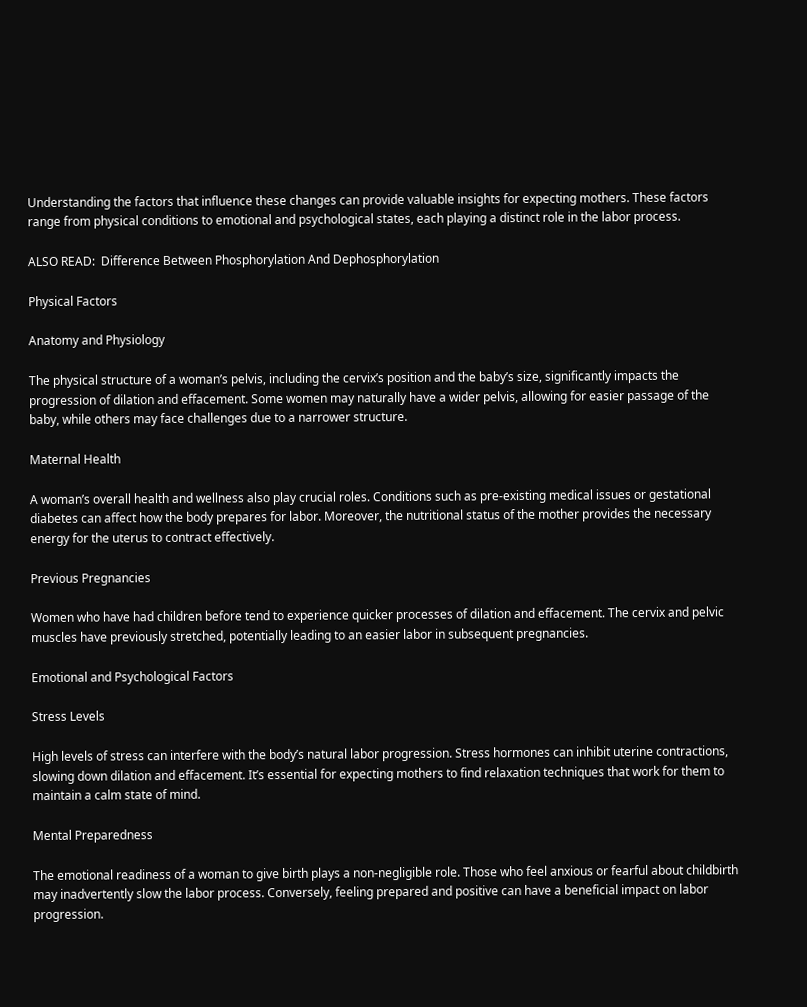Understanding the factors that influence these changes can provide valuable insights for expecting mothers. These factors range from physical conditions to emotional and psychological states, each playing a distinct role in the labor process.

ALSO READ:  Difference Between Phosphorylation And Dephosphorylation

Physical Factors

Anatomy and Physiology

The physical structure of a woman’s pelvis, including the cervix’s position and the baby’s size, significantly impacts the progression of dilation and effacement. Some women may naturally have a wider pelvis, allowing for easier passage of the baby, while others may face challenges due to a narrower structure.

Maternal Health

A woman’s overall health and wellness also play crucial roles. Conditions such as pre-existing medical issues or gestational diabetes can affect how the body prepares for labor. Moreover, the nutritional status of the mother provides the necessary energy for the uterus to contract effectively.

Previous Pregnancies

Women who have had children before tend to experience quicker processes of dilation and effacement. The cervix and pelvic muscles have previously stretched, potentially leading to an easier labor in subsequent pregnancies.

Emotional and Psychological Factors

Stress Levels

High levels of stress can interfere with the body’s natural labor progression. Stress hormones can inhibit uterine contractions, slowing down dilation and effacement. It’s essential for expecting mothers to find relaxation techniques that work for them to maintain a calm state of mind.

Mental Preparedness

The emotional readiness of a woman to give birth plays a non-negligible role. Those who feel anxious or fearful about childbirth may inadvertently slow the labor process. Conversely, feeling prepared and positive can have a beneficial impact on labor progression.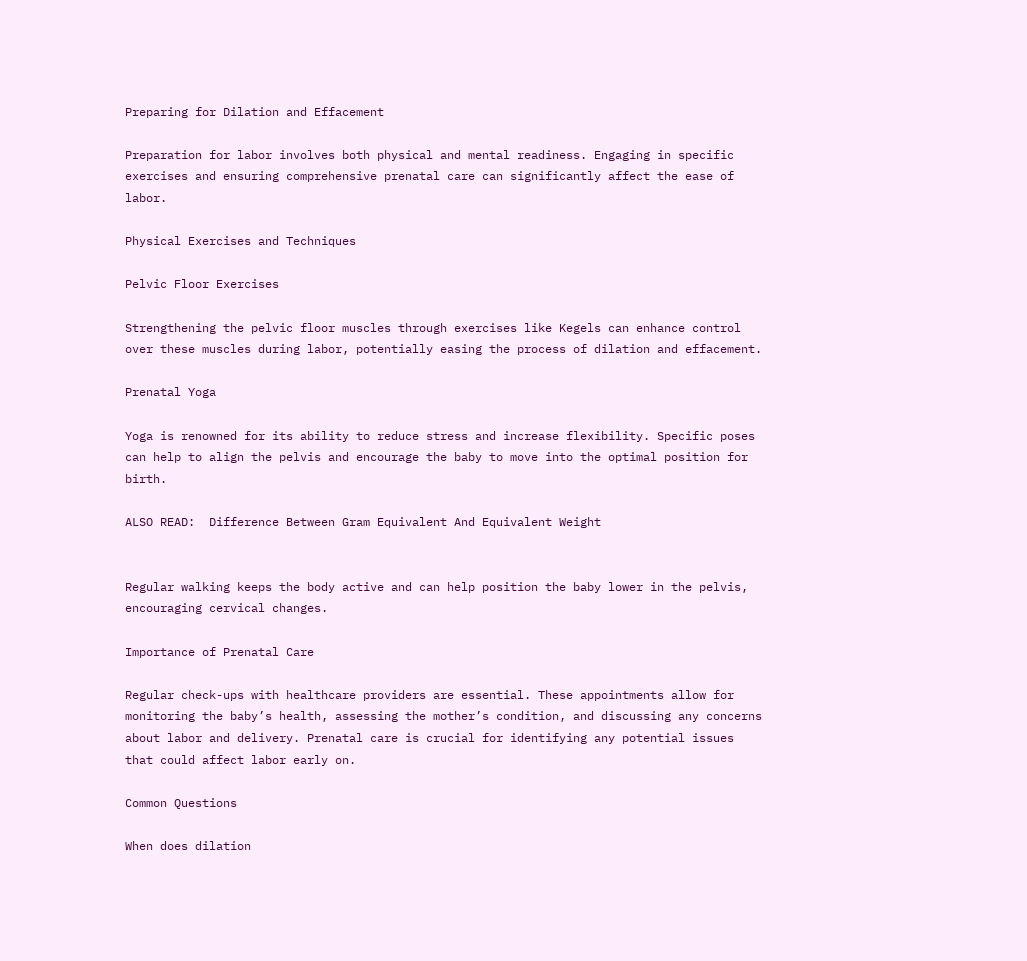Preparing for Dilation and Effacement

Preparation for labor involves both physical and mental readiness. Engaging in specific exercises and ensuring comprehensive prenatal care can significantly affect the ease of labor.

Physical Exercises and Techniques

Pelvic Floor Exercises

Strengthening the pelvic floor muscles through exercises like Kegels can enhance control over these muscles during labor, potentially easing the process of dilation and effacement.

Prenatal Yoga

Yoga is renowned for its ability to reduce stress and increase flexibility. Specific poses can help to align the pelvis and encourage the baby to move into the optimal position for birth.

ALSO READ:  Difference Between Gram Equivalent And Equivalent Weight


Regular walking keeps the body active and can help position the baby lower in the pelvis, encouraging cervical changes.

Importance of Prenatal Care

Regular check-ups with healthcare providers are essential. These appointments allow for monitoring the baby’s health, assessing the mother’s condition, and discussing any concerns about labor and delivery. Prenatal care is crucial for identifying any potential issues that could affect labor early on.

Common Questions

When does dilation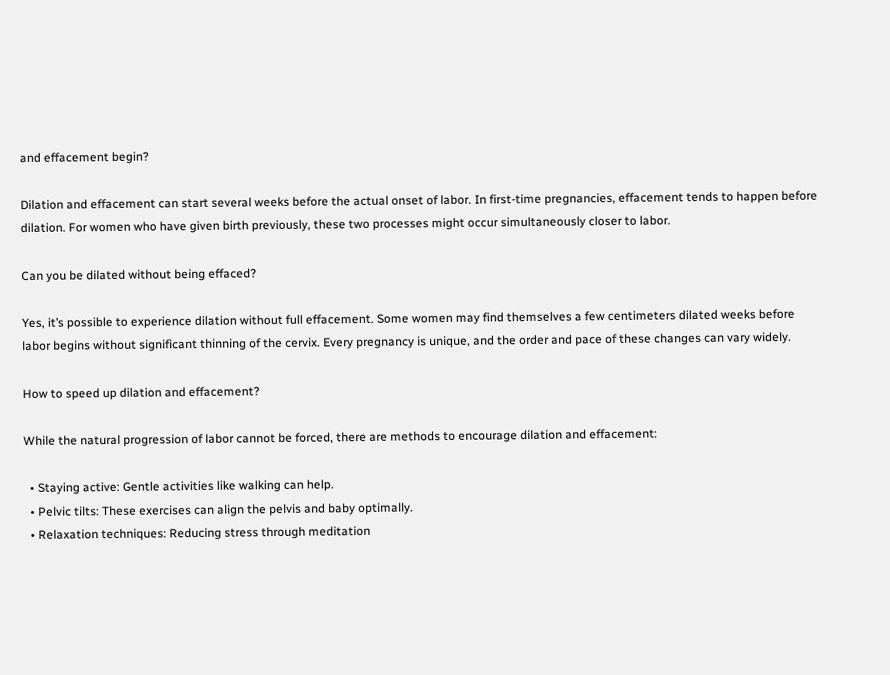and effacement begin?

Dilation and effacement can start several weeks before the actual onset of labor. In first-time pregnancies, effacement tends to happen before dilation. For women who have given birth previously, these two processes might occur simultaneously closer to labor.

Can you be dilated without being effaced?

Yes, it’s possible to experience dilation without full effacement. Some women may find themselves a few centimeters dilated weeks before labor begins without significant thinning of the cervix. Every pregnancy is unique, and the order and pace of these changes can vary widely.

How to speed up dilation and effacement?

While the natural progression of labor cannot be forced, there are methods to encourage dilation and effacement:

  • Staying active: Gentle activities like walking can help.
  • Pelvic tilts: These exercises can align the pelvis and baby optimally.
  • Relaxation techniques: Reducing stress through meditation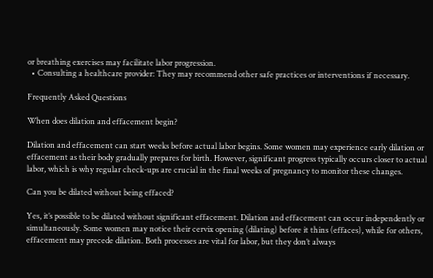or breathing exercises may facilitate labor progression.
  • Consulting a healthcare provider: They may recommend other safe practices or interventions if necessary.

Frequently Asked Questions

When does dilation and effacement begin?

Dilation and effacement can start weeks before actual labor begins. Some women may experience early dilation or effacement as their body gradually prepares for birth. However, significant progress typically occurs closer to actual labor, which is why regular check-ups are crucial in the final weeks of pregnancy to monitor these changes.

Can you be dilated without being effaced?

Yes, it’s possible to be dilated without significant effacement. Dilation and effacement can occur independently or simultaneously. Some women may notice their cervix opening (dilating) before it thins (effaces), while for others, effacement may precede dilation. Both processes are vital for labor, but they don’t always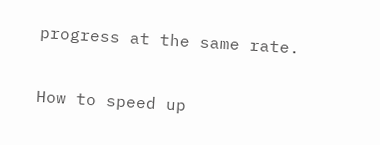progress at the same rate.

How to speed up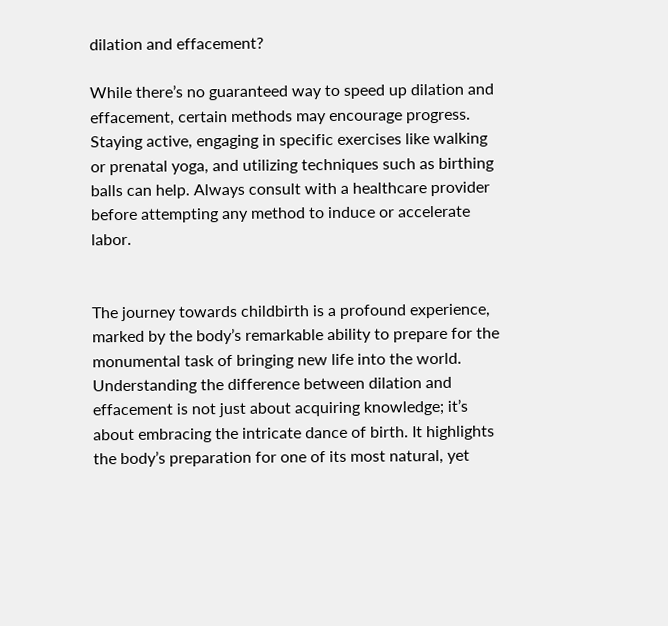dilation and effacement?

While there’s no guaranteed way to speed up dilation and effacement, certain methods may encourage progress. Staying active, engaging in specific exercises like walking or prenatal yoga, and utilizing techniques such as birthing balls can help. Always consult with a healthcare provider before attempting any method to induce or accelerate labor.


The journey towards childbirth is a profound experience, marked by the body’s remarkable ability to prepare for the monumental task of bringing new life into the world. Understanding the difference between dilation and effacement is not just about acquiring knowledge; it’s about embracing the intricate dance of birth. It highlights the body’s preparation for one of its most natural, yet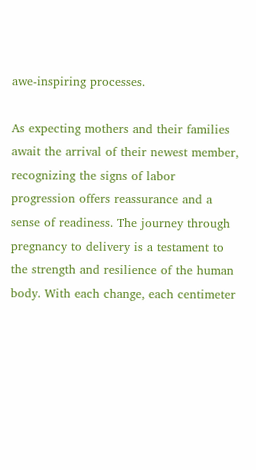awe-inspiring processes.

As expecting mothers and their families await the arrival of their newest member, recognizing the signs of labor progression offers reassurance and a sense of readiness. The journey through pregnancy to delivery is a testament to the strength and resilience of the human body. With each change, each centimeter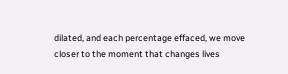dilated, and each percentage effaced, we move closer to the moment that changes lives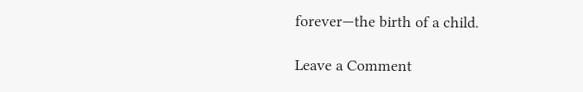forever—the birth of a child.

Leave a Comment